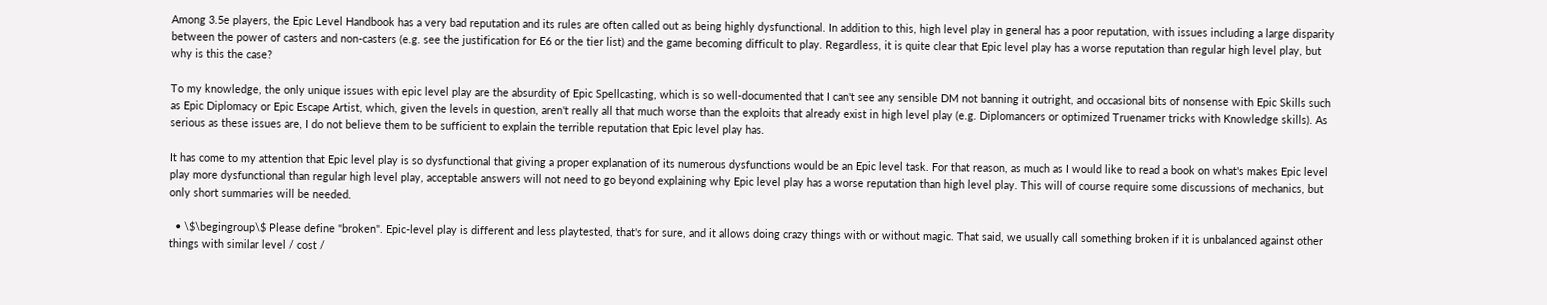Among 3.5e players, the Epic Level Handbook has a very bad reputation and its rules are often called out as being highly dysfunctional. In addition to this, high level play in general has a poor reputation, with issues including a large disparity between the power of casters and non-casters (e.g. see the justification for E6 or the tier list) and the game becoming difficult to play. Regardless, it is quite clear that Epic level play has a worse reputation than regular high level play, but why is this the case?

To my knowledge, the only unique issues with epic level play are the absurdity of Epic Spellcasting, which is so well-documented that I can't see any sensible DM not banning it outright, and occasional bits of nonsense with Epic Skills such as Epic Diplomacy or Epic Escape Artist, which, given the levels in question, aren't really all that much worse than the exploits that already exist in high level play (e.g. Diplomancers or optimized Truenamer tricks with Knowledge skills). As serious as these issues are, I do not believe them to be sufficient to explain the terrible reputation that Epic level play has.

It has come to my attention that Epic level play is so dysfunctional that giving a proper explanation of its numerous dysfunctions would be an Epic level task. For that reason, as much as I would like to read a book on what's makes Epic level play more dysfunctional than regular high level play, acceptable answers will not need to go beyond explaining why Epic level play has a worse reputation than high level play. This will of course require some discussions of mechanics, but only short summaries will be needed.

  • \$\begingroup\$ Please define "broken". Epic-level play is different and less playtested, that's for sure, and it allows doing crazy things with or without magic. That said, we usually call something broken if it is unbalanced against other things with similar level / cost /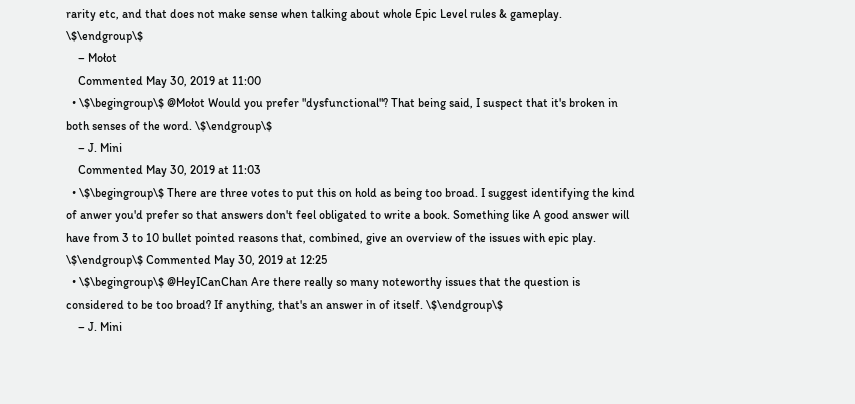rarity etc, and that does not make sense when talking about whole Epic Level rules & gameplay. \$\endgroup\$
    – Mołot
    Commented May 30, 2019 at 11:00
  • \$\begingroup\$ @Mołot Would you prefer "dysfunctional"? That being said, I suspect that it's broken in both senses of the word. \$\endgroup\$
    – J. Mini
    Commented May 30, 2019 at 11:03
  • \$\begingroup\$ There are three votes to put this on hold as being too broad. I suggest identifying the kind of anwer you'd prefer so that answers don't feel obligated to write a book. Something like A good answer will have from 3 to 10 bullet pointed reasons that, combined, give an overview of the issues with epic play. \$\endgroup\$ Commented May 30, 2019 at 12:25
  • \$\begingroup\$ @HeyICanChan Are there really so many noteworthy issues that the question is considered to be too broad? If anything, that's an answer in of itself. \$\endgroup\$
    – J. Mini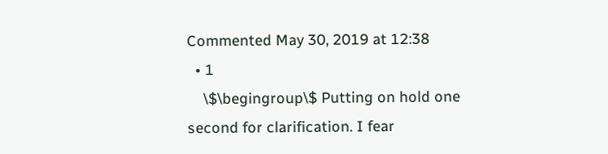Commented May 30, 2019 at 12:38
  • 1
    \$\begingroup\$ Putting on hold one second for clarification. I fear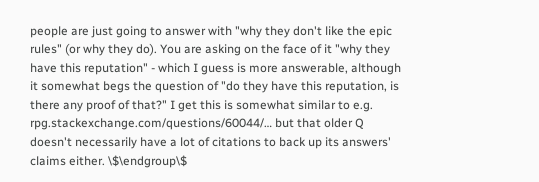people are just going to answer with "why they don't like the epic rules" (or why they do). You are asking on the face of it "why they have this reputation" - which I guess is more answerable, although it somewhat begs the question of "do they have this reputation, is there any proof of that?" I get this is somewhat similar to e.g. rpg.stackexchange.com/questions/60044/… but that older Q doesn't necessarily have a lot of citations to back up its answers' claims either. \$\endgroup\$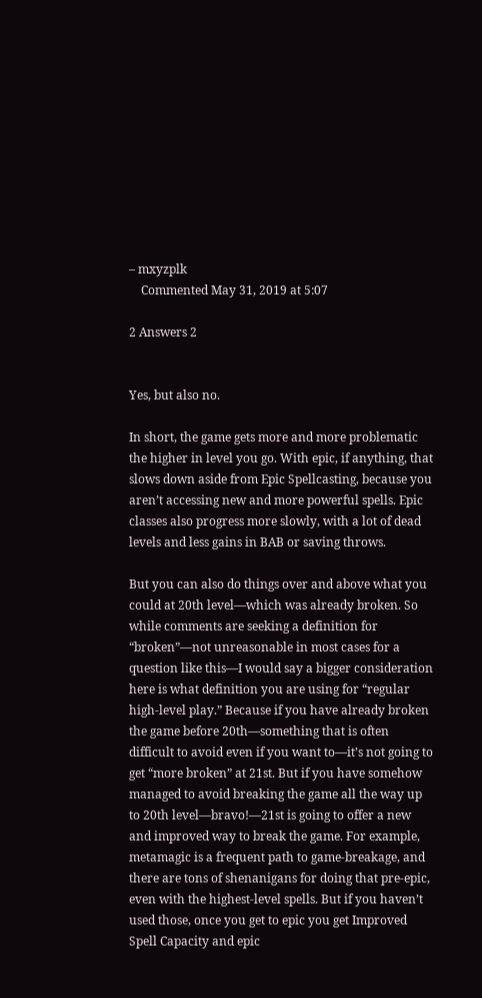– mxyzplk
    Commented May 31, 2019 at 5:07

2 Answers 2


Yes, but also no.

In short, the game gets more and more problematic the higher in level you go. With epic, if anything, that slows down aside from Epic Spellcasting, because you aren’t accessing new and more powerful spells. Epic classes also progress more slowly, with a lot of dead levels and less gains in BAB or saving throws.

But you can also do things over and above what you could at 20th level—which was already broken. So while comments are seeking a definition for “broken”—not unreasonable in most cases for a question like this—I would say a bigger consideration here is what definition you are using for “regular high-level play.” Because if you have already broken the game before 20th—something that is often difficult to avoid even if you want to—it’s not going to get “more broken” at 21st. But if you have somehow managed to avoid breaking the game all the way up to 20th level—bravo!—21st is going to offer a new and improved way to break the game. For example, metamagic is a frequent path to game-breakage, and there are tons of shenanigans for doing that pre-epic, even with the highest-level spells. But if you haven’t used those, once you get to epic you get Improved Spell Capacity and epic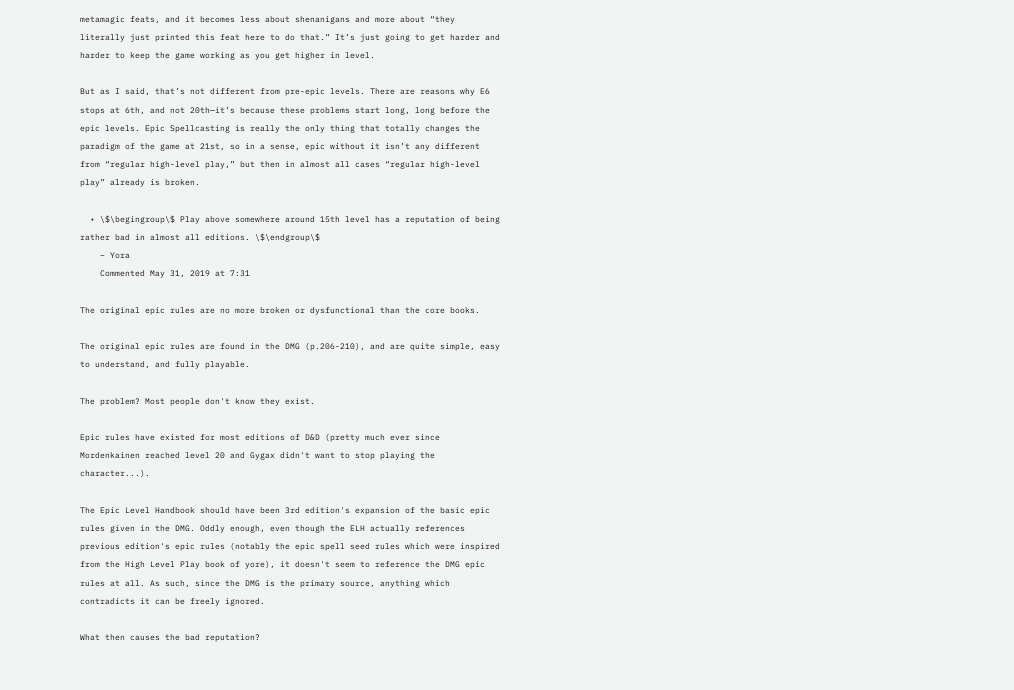metamagic feats, and it becomes less about shenanigans and more about “they literally just printed this feat here to do that.” It’s just going to get harder and harder to keep the game working as you get higher in level.

But as I said, that’s not different from pre-epic levels. There are reasons why E6 stops at 6th, and not 20th—it’s because these problems start long, long before the epic levels. Epic Spellcasting is really the only thing that totally changes the paradigm of the game at 21st, so in a sense, epic without it isn’t any different from “regular high-level play,” but then in almost all cases “regular high-level play” already is broken.

  • \$\begingroup\$ Play above somewhere around 15th level has a reputation of being rather bad in almost all editions. \$\endgroup\$
    – Yora
    Commented May 31, 2019 at 7:31

The original epic rules are no more broken or dysfunctional than the core books.

The original epic rules are found in the DMG (p.206-210), and are quite simple, easy to understand, and fully playable.

The problem? Most people don't know they exist.

Epic rules have existed for most editions of D&D (pretty much ever since Mordenkainen reached level 20 and Gygax didn't want to stop playing the character...).

The Epic Level Handbook should have been 3rd edition's expansion of the basic epic rules given in the DMG. Oddly enough, even though the ELH actually references previous edition's epic rules (notably the epic spell seed rules which were inspired from the High Level Play book of yore), it doesn't seem to reference the DMG epic rules at all. As such, since the DMG is the primary source, anything which contradicts it can be freely ignored.

What then causes the bad reputation?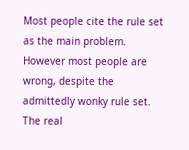Most people cite the rule set as the main problem. However most people are wrong, despite the admittedly wonky rule set. The real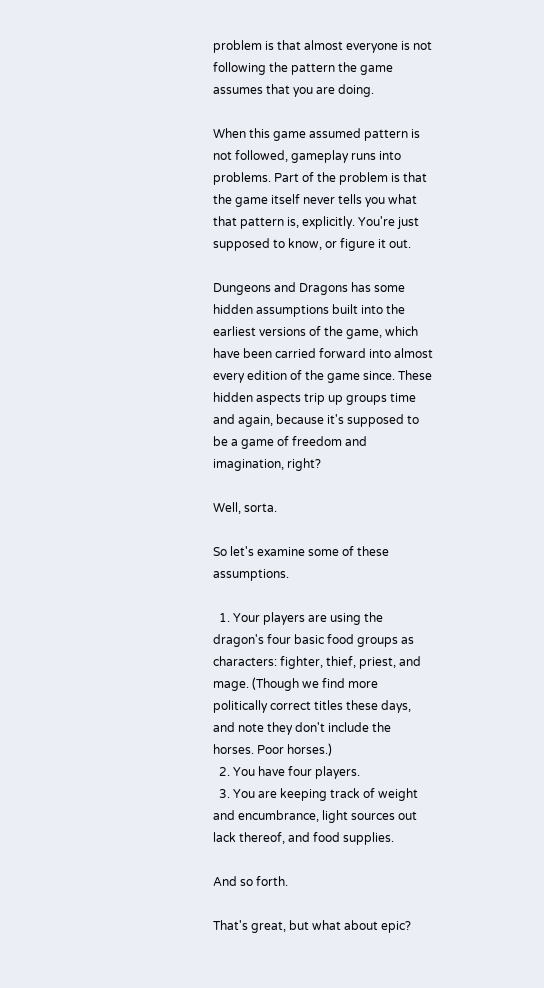problem is that almost everyone is not following the pattern the game assumes that you are doing.

When this game assumed pattern is not followed, gameplay runs into problems. Part of the problem is that the game itself never tells you what that pattern is, explicitly. You're just supposed to know, or figure it out.

Dungeons and Dragons has some hidden assumptions built into the earliest versions of the game, which have been carried forward into almost every edition of the game since. These hidden aspects trip up groups time and again, because it's supposed to be a game of freedom and imagination, right?

Well, sorta.

So let's examine some of these assumptions.

  1. Your players are using the dragon's four basic food groups as characters: fighter, thief, priest, and mage. (Though we find more politically correct titles these days, and note they don't include the horses. Poor horses.)
  2. You have four players.
  3. You are keeping track of weight and encumbrance, light sources out lack thereof, and food supplies.

And so forth.

That's great, but what about epic?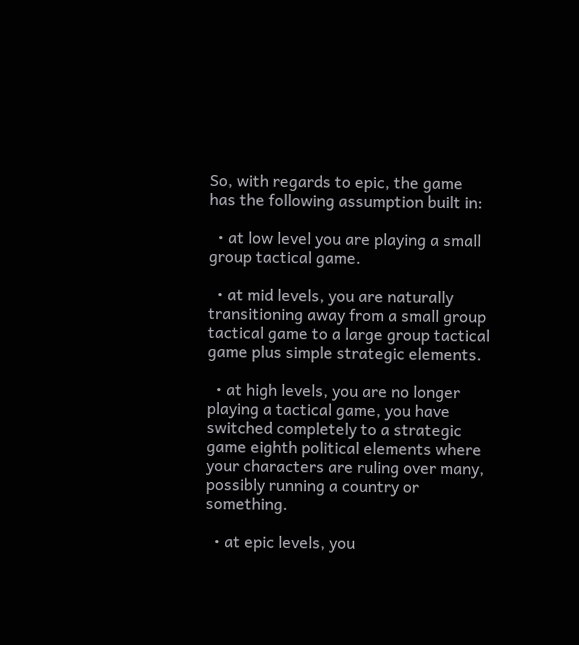So, with regards to epic, the game has the following assumption built in:

  • at low level you are playing a small group tactical game.

  • at mid levels, you are naturally transitioning away from a small group tactical game to a large group tactical game plus simple strategic elements.

  • at high levels, you are no longer playing a tactical game, you have switched completely to a strategic game eighth political elements where your characters are ruling over many, possibly running a country or something.

  • at epic levels, you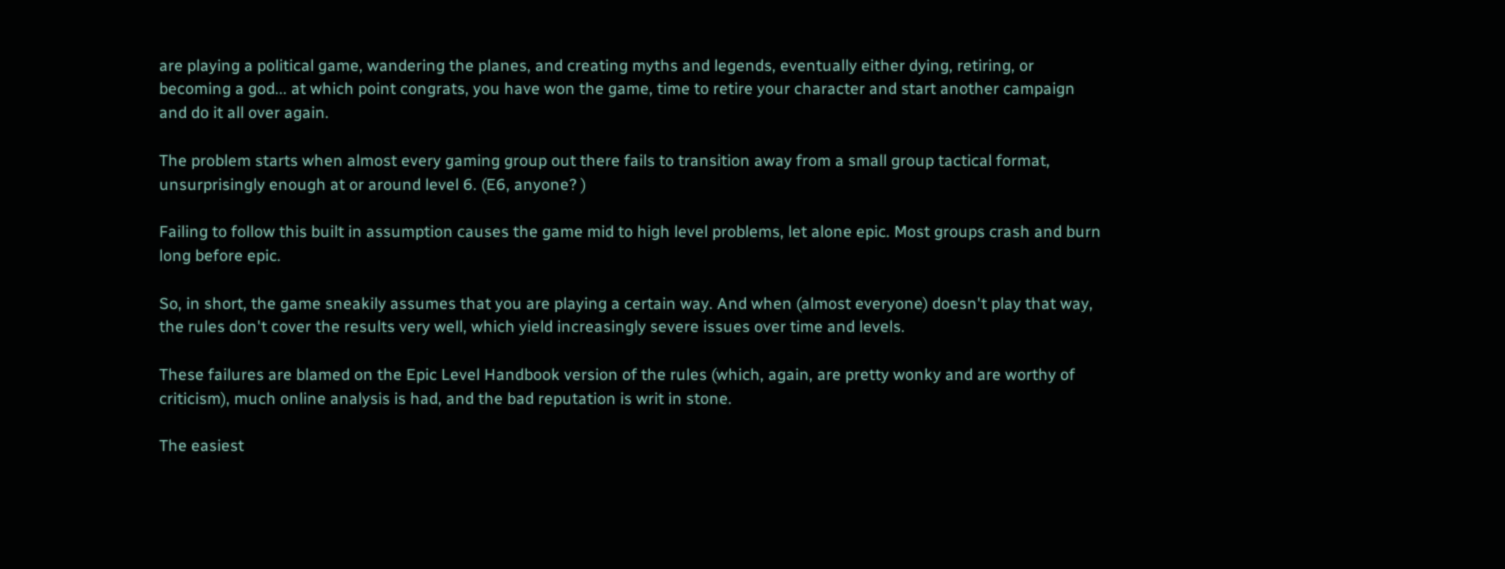are playing a political game, wandering the planes, and creating myths and legends, eventually either dying, retiring, or becoming a god... at which point congrats, you have won the game, time to retire your character and start another campaign and do it all over again.

The problem starts when almost every gaming group out there fails to transition away from a small group tactical format, unsurprisingly enough at or around level 6. (E6, anyone? )

Failing to follow this built in assumption causes the game mid to high level problems, let alone epic. Most groups crash and burn long before epic.

So, in short, the game sneakily assumes that you are playing a certain way. And when (almost everyone) doesn't play that way, the rules don't cover the results very well, which yield increasingly severe issues over time and levels.

These failures are blamed on the Epic Level Handbook version of the rules (which, again, are pretty wonky and are worthy of criticism), much online analysis is had, and the bad reputation is writ in stone.

The easiest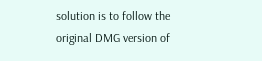solution is to follow the original DMG version of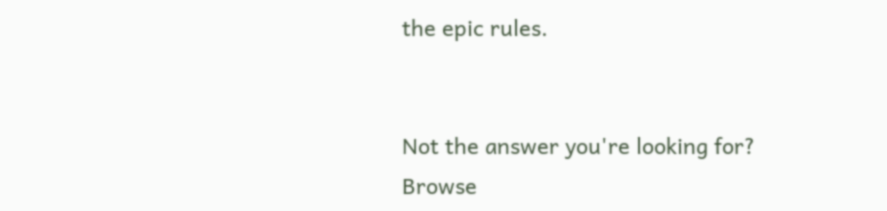the epic rules.


Not the answer you're looking for? Browse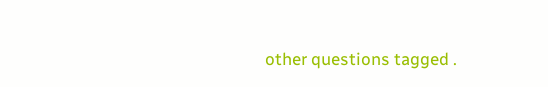other questions tagged .